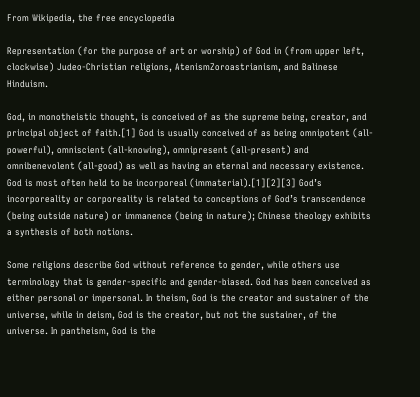From Wikipedia, the free encyclopedia

Representation (for the purpose of art or worship) of God in (from upper left, clockwise) Judeo-Christian religions, AtenismZoroastrianism, and Balinese Hinduism.

God, in monotheistic thought, is conceived of as the supreme being, creator, and principal object of faith.[1] God is usually conceived of as being omnipotent (all-powerful), omniscient (all-knowing), omnipresent (all-present) and omnibenevolent (all-good) as well as having an eternal and necessary existence. God is most often held to be incorporeal (immaterial).[1][2][3] God’s incorporeality or corporeality is related to conceptions of God’s transcendence (being outside nature) or immanence (being in nature); Chinese theology exhibits a synthesis of both notions.

Some religions describe God without reference to gender, while others use terminology that is gender-specific and gender-biased. God has been conceived as either personal or impersonal. In theism, God is the creator and sustainer of the universe, while in deism, God is the creator, but not the sustainer, of the universe. In pantheism, God is the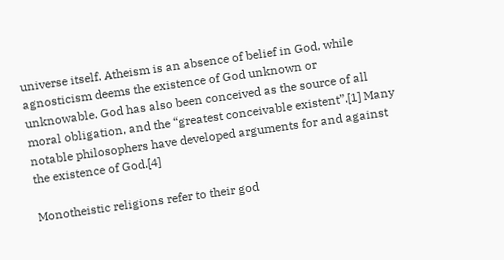universe itself. Atheism is an absence of belief in God, while agnosticism deems the existence of God unknown or unknowable. God has also been conceived as the source of all moral obligation, and the “greatest conceivable existent”.[1] Many notable philosophers have developed arguments for and against the existence of God.[4]

Monotheistic religions refer to their god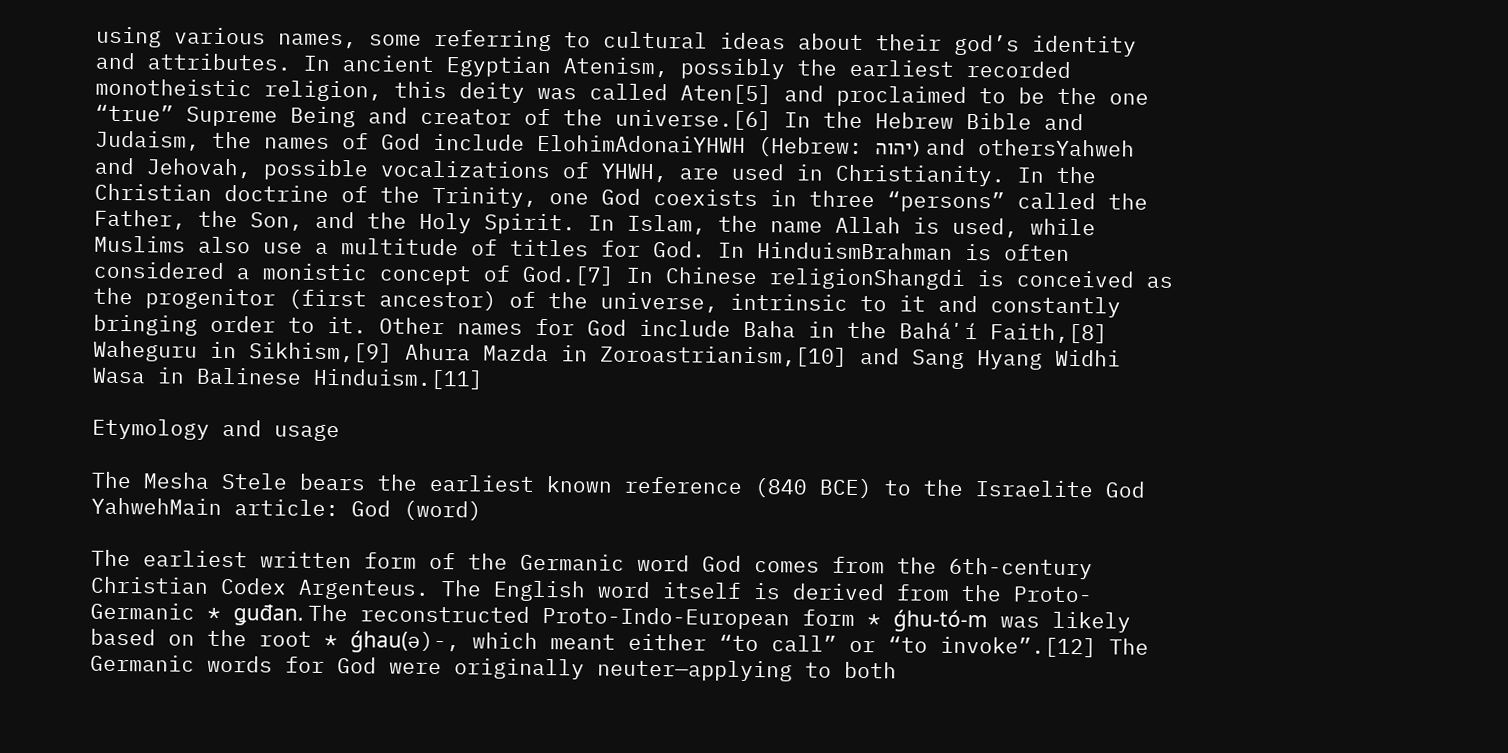using various names, some referring to cultural ideas about their god’s identity and attributes. In ancient Egyptian Atenism, possibly the earliest recorded monotheistic religion, this deity was called Aten[5] and proclaimed to be the one “true” Supreme Being and creator of the universe.[6] In the Hebrew Bible and Judaism, the names of God include ElohimAdonaiYHWH (Hebrew: יהוה) and othersYahweh and Jehovah, possible vocalizations of YHWH, are used in Christianity. In the Christian doctrine of the Trinity, one God coexists in three “persons” called the Father, the Son, and the Holy Spirit. In Islam, the name Allah is used, while Muslims also use a multitude of titles for God. In HinduismBrahman is often considered a monistic concept of God.[7] In Chinese religionShangdi is conceived as the progenitor (first ancestor) of the universe, intrinsic to it and constantly bringing order to it. Other names for God include Baha in the Baháʼí Faith,[8] Waheguru in Sikhism,[9] Ahura Mazda in Zoroastrianism,[10] and Sang Hyang Widhi Wasa in Balinese Hinduism.[11]

Etymology and usage

The Mesha Stele bears the earliest known reference (840 BCE) to the Israelite God YahwehMain article: God (word)

The earliest written form of the Germanic word God comes from the 6th-century Christian Codex Argenteus. The English word itself is derived from the Proto-Germanic * ǥuđan. The reconstructed Proto-Indo-European form * ǵhu-tó-m was likely based on the root * ǵhau(ə)-, which meant either “to call” or “to invoke”.[12] The Germanic words for God were originally neuter—applying to both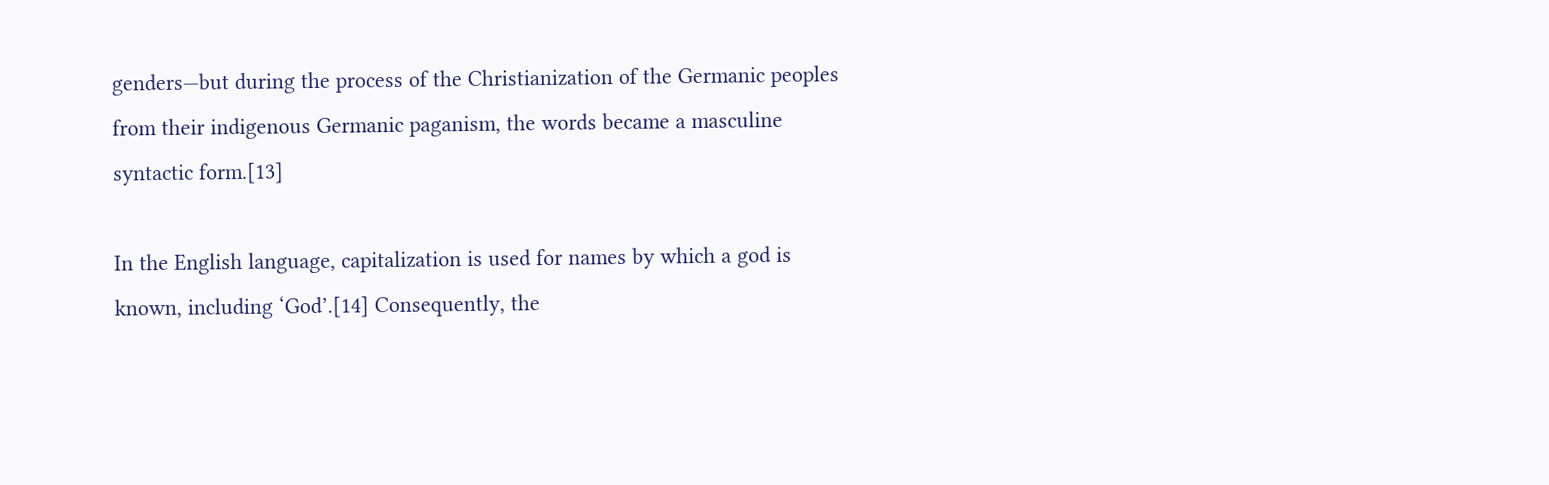genders—but during the process of the Christianization of the Germanic peoples from their indigenous Germanic paganism, the words became a masculine syntactic form.[13]

In the English language, capitalization is used for names by which a god is known, including ‘God’.[14] Consequently, the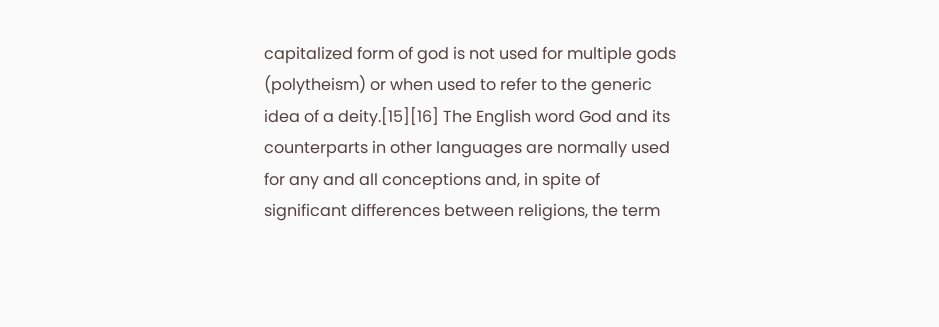capitalized form of god is not used for multiple gods (polytheism) or when used to refer to the generic idea of a deity.[15][16] The English word God and its counterparts in other languages are normally used for any and all conceptions and, in spite of significant differences between religions, the term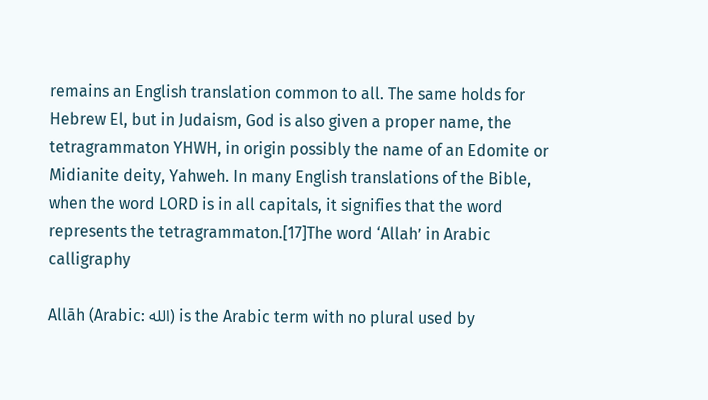remains an English translation common to all. The same holds for Hebrew El, but in Judaism, God is also given a proper name, the tetragrammaton YHWH, in origin possibly the name of an Edomite or Midianite deity, Yahweh. In many English translations of the Bible, when the word LORD is in all capitals, it signifies that the word represents the tetragrammaton.[17]The word ‘Allah’ in Arabic calligraphy

Allāh (Arabic: الله) is the Arabic term with no plural used by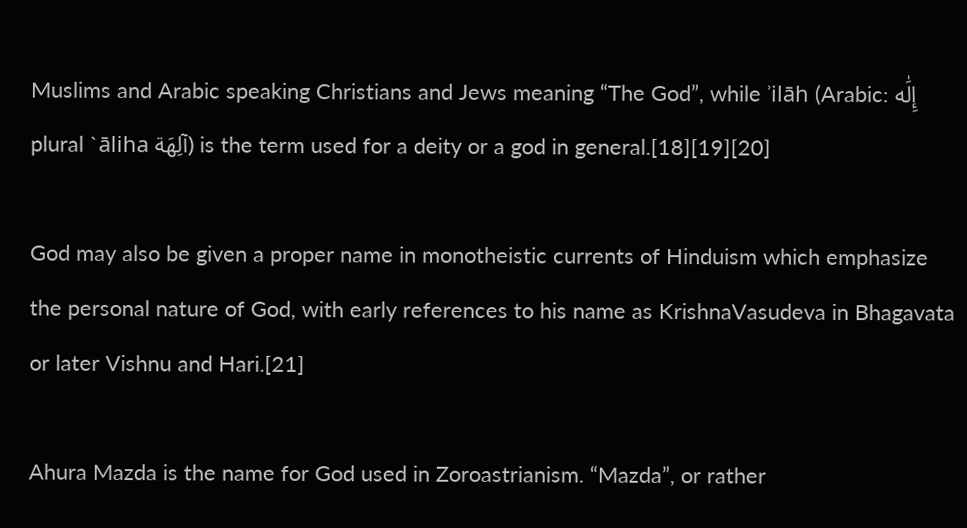Muslims and Arabic speaking Christians and Jews meaning “The God”, while ʾilāh (Arabic: إِلَٰه plural `āliha آلِهَة) is the term used for a deity or a god in general.[18][19][20]

God may also be given a proper name in monotheistic currents of Hinduism which emphasize the personal nature of God, with early references to his name as KrishnaVasudeva in Bhagavata or later Vishnu and Hari.[21]

Ahura Mazda is the name for God used in Zoroastrianism. “Mazda”, or rather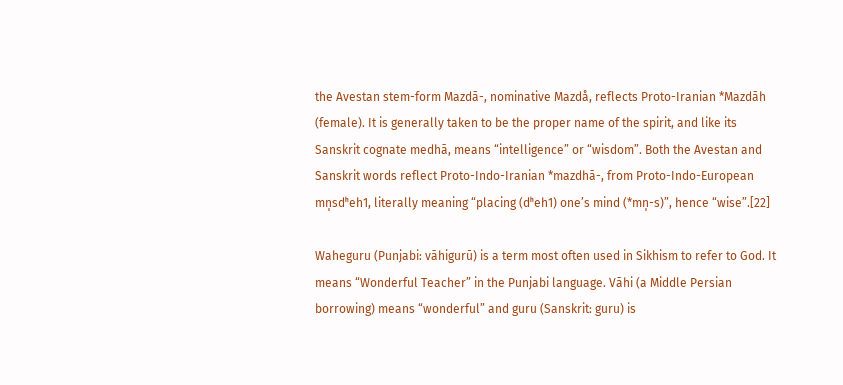the Avestan stem-form Mazdā-, nominative Mazdå, reflects Proto-Iranian *Mazdāh (female). It is generally taken to be the proper name of the spirit, and like its Sanskrit cognate medhā, means “intelligence” or “wisdom”. Both the Avestan and Sanskrit words reflect Proto-Indo-Iranian *mazdhā-, from Proto-Indo-European mn̩sdʰeh1, literally meaning “placing (dʰeh1) one’s mind (*mn̩-s)”, hence “wise”.[22]

Waheguru (Punjabi: vāhigurū) is a term most often used in Sikhism to refer to God. It means “Wonderful Teacher” in the Punjabi language. Vāhi (a Middle Persian borrowing) means “wonderful” and guru (Sanskrit: guru) is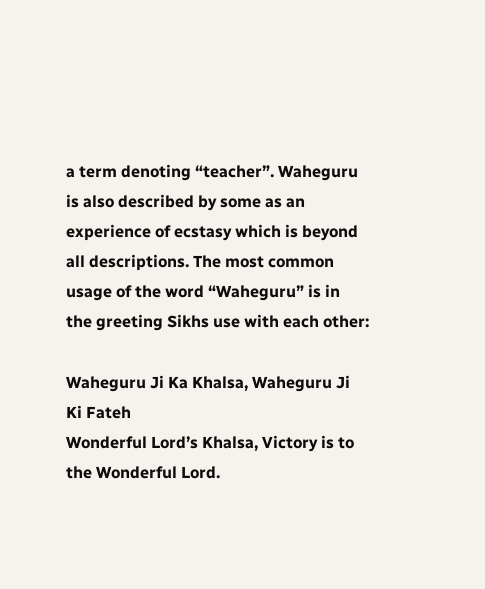a term denoting “teacher”. Waheguru is also described by some as an experience of ecstasy which is beyond all descriptions. The most common usage of the word “Waheguru” is in the greeting Sikhs use with each other:

Waheguru Ji Ka Khalsa, Waheguru Ji Ki Fateh
Wonderful Lord’s Khalsa, Victory is to the Wonderful Lord.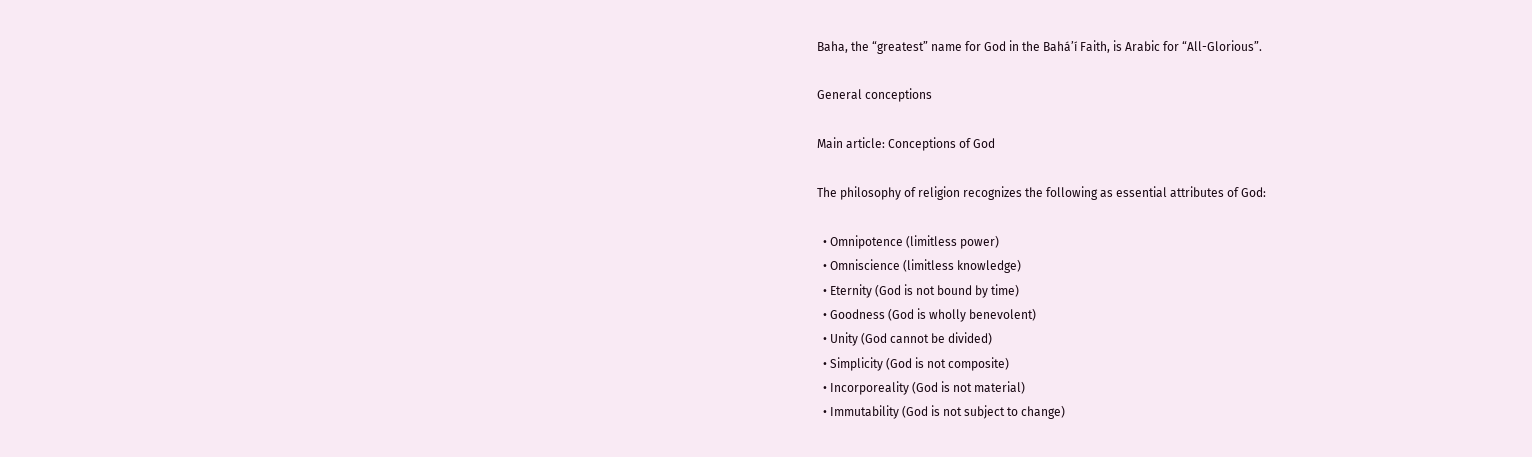Baha, the “greatest” name for God in the Baháʼí Faith, is Arabic for “All-Glorious”.

General conceptions

Main article: Conceptions of God

The philosophy of religion recognizes the following as essential attributes of God:

  • Omnipotence (limitless power)
  • Omniscience (limitless knowledge)
  • Eternity (God is not bound by time)
  • Goodness (God is wholly benevolent)
  • Unity (God cannot be divided)
  • Simplicity (God is not composite)
  • Incorporeality (God is not material)
  • Immutability (God is not subject to change)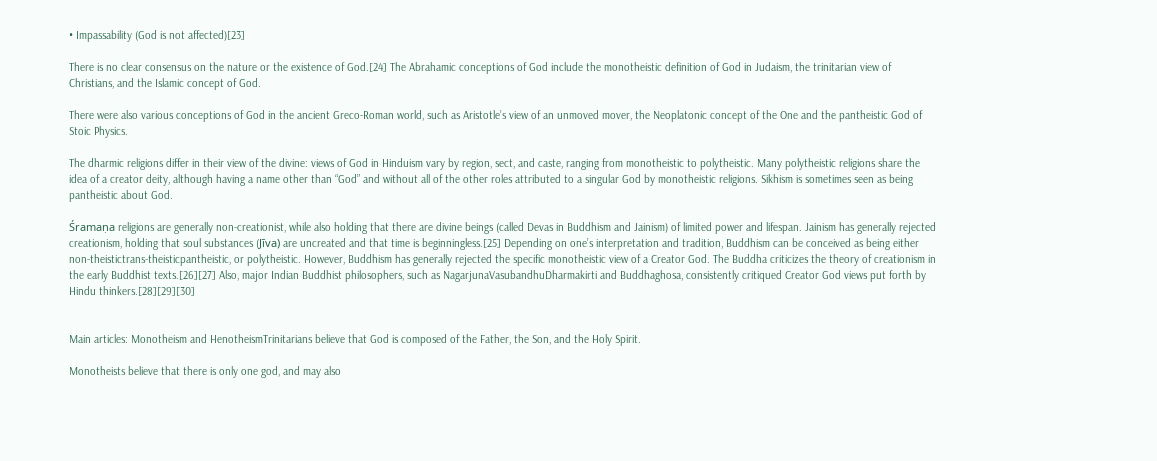• Impassability (God is not affected)[23]

There is no clear consensus on the nature or the existence of God.[24] The Abrahamic conceptions of God include the monotheistic definition of God in Judaism, the trinitarian view of Christians, and the Islamic concept of God.

There were also various conceptions of God in the ancient Greco-Roman world, such as Aristotle’s view of an unmoved mover, the Neoplatonic concept of the One and the pantheistic God of Stoic Physics.

The dharmic religions differ in their view of the divine: views of God in Hinduism vary by region, sect, and caste, ranging from monotheistic to polytheistic. Many polytheistic religions share the idea of a creator deity, although having a name other than “God” and without all of the other roles attributed to a singular God by monotheistic religions. Sikhism is sometimes seen as being pantheistic about God.

Śramaṇa religions are generally non-creationist, while also holding that there are divine beings (called Devas in Buddhism and Jainism) of limited power and lifespan. Jainism has generally rejected creationism, holding that soul substances (Jīva) are uncreated and that time is beginningless.[25] Depending on one’s interpretation and tradition, Buddhism can be conceived as being either non-theistictrans-theisticpantheistic, or polytheistic. However, Buddhism has generally rejected the specific monotheistic view of a Creator God. The Buddha criticizes the theory of creationism in the early Buddhist texts.[26][27] Also, major Indian Buddhist philosophers, such as NagarjunaVasubandhuDharmakirti and Buddhaghosa, consistently critiqued Creator God views put forth by Hindu thinkers.[28][29][30]


Main articles: Monotheism and HenotheismTrinitarians believe that God is composed of the Father, the Son, and the Holy Spirit.

Monotheists believe that there is only one god, and may also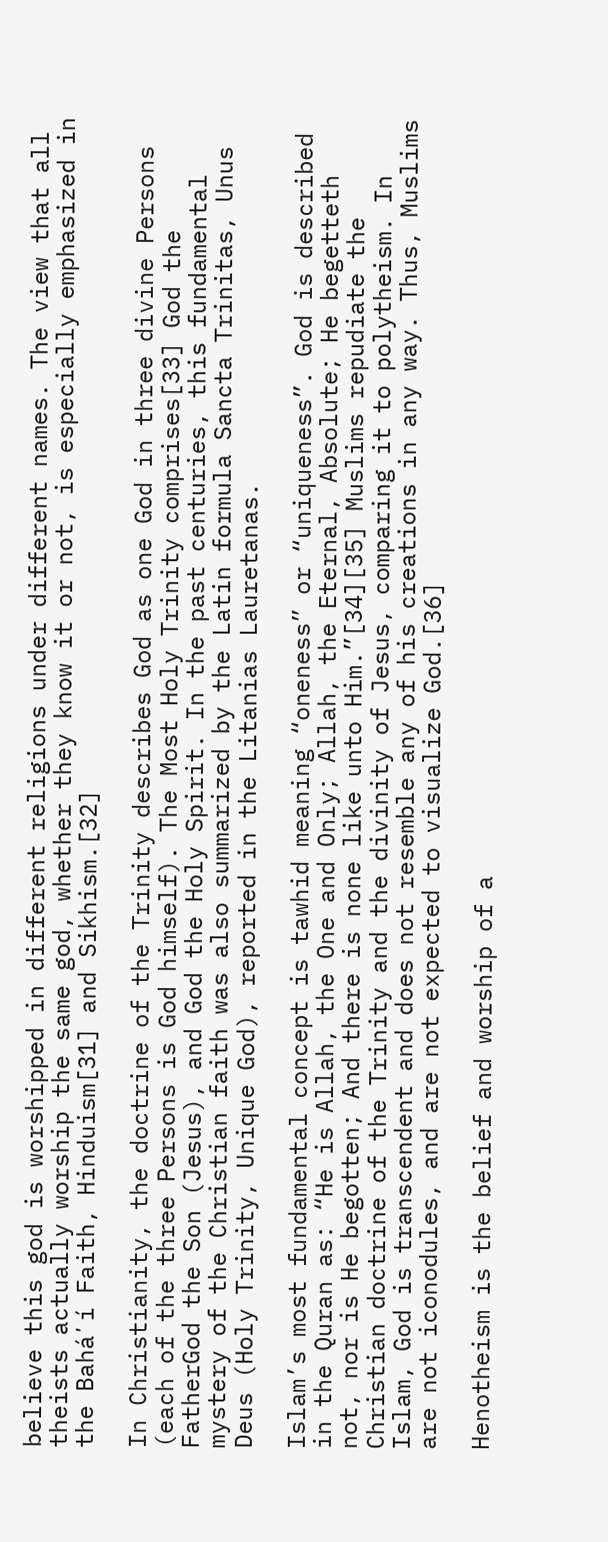believe this god is worshipped in different religions under different names. The view that all theists actually worship the same god, whether they know it or not, is especially emphasized in the Baháʼí Faith, Hinduism[31] and Sikhism.[32]

In Christianity, the doctrine of the Trinity describes God as one God in three divine Persons (each of the three Persons is God himself). The Most Holy Trinity comprises[33] God the FatherGod the Son (Jesus), and God the Holy Spirit. In the past centuries, this fundamental mystery of the Christian faith was also summarized by the Latin formula Sancta Trinitas, Unus Deus (Holy Trinity, Unique God), reported in the Litanias Lauretanas.

Islam’s most fundamental concept is tawhid meaning “oneness” or “uniqueness”. God is described in the Quran as: “He is Allah, the One and Only; Allah, the Eternal, Absolute; He begetteth not, nor is He begotten; And there is none like unto Him.”[34][35] Muslims repudiate the Christian doctrine of the Trinity and the divinity of Jesus, comparing it to polytheism. In Islam, God is transcendent and does not resemble any of his creations in any way. Thus, Muslims are not iconodules, and are not expected to visualize God.[36]

Henotheism is the belief and worship of a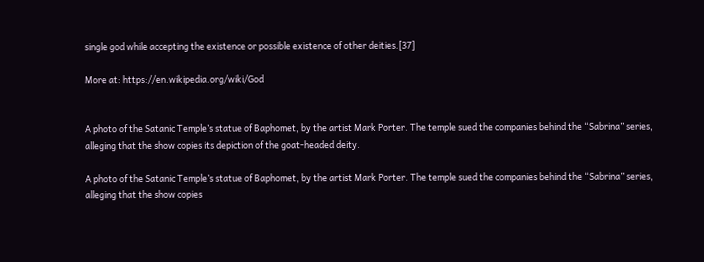single god while accepting the existence or possible existence of other deities.[37]

More at: https://en.wikipedia.org/wiki/God


A photo of the Satanic Temple’s statue of Baphomet, by the artist Mark Porter. The temple sued the companies behind the “Sabrina” series, alleging that the show copies its depiction of the goat-headed deity.

A photo of the Satanic Temple’s statue of Baphomet, by the artist Mark Porter. The temple sued the companies behind the “Sabrina” series, alleging that the show copies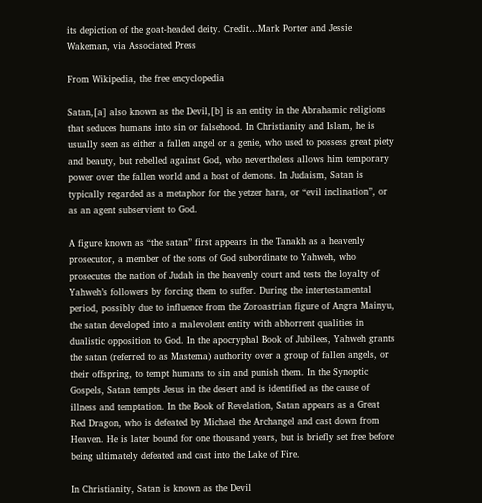its depiction of the goat-headed deity. Credit…Mark Porter and Jessie Wakeman, via Associated Press

From Wikipedia, the free encyclopedia

Satan,[a] also known as the Devil,[b] is an entity in the Abrahamic religions that seduces humans into sin or falsehood. In Christianity and Islam, he is usually seen as either a fallen angel or a genie, who used to possess great piety and beauty, but rebelled against God, who nevertheless allows him temporary power over the fallen world and a host of demons. In Judaism, Satan is typically regarded as a metaphor for the yetzer hara, or “evil inclination”, or as an agent subservient to God.

A figure known as “the satan” first appears in the Tanakh as a heavenly prosecutor, a member of the sons of God subordinate to Yahweh, who prosecutes the nation of Judah in the heavenly court and tests the loyalty of Yahweh’s followers by forcing them to suffer. During the intertestamental period, possibly due to influence from the Zoroastrian figure of Angra Mainyu, the satan developed into a malevolent entity with abhorrent qualities in dualistic opposition to God. In the apocryphal Book of Jubilees, Yahweh grants the satan (referred to as Mastema) authority over a group of fallen angels, or their offspring, to tempt humans to sin and punish them. In the Synoptic Gospels, Satan tempts Jesus in the desert and is identified as the cause of illness and temptation. In the Book of Revelation, Satan appears as a Great Red Dragon, who is defeated by Michael the Archangel and cast down from Heaven. He is later bound for one thousand years, but is briefly set free before being ultimately defeated and cast into the Lake of Fire.

In Christianity, Satan is known as the Devil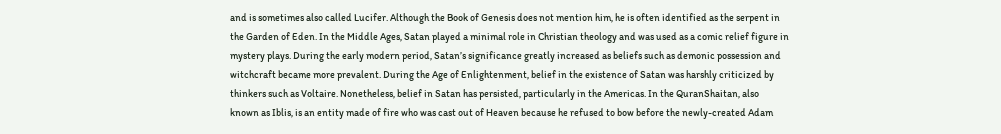and is sometimes also called Lucifer. Although the Book of Genesis does not mention him, he is often identified as the serpent in the Garden of Eden. In the Middle Ages, Satan played a minimal role in Christian theology and was used as a comic relief figure in mystery plays. During the early modern period, Satan’s significance greatly increased as beliefs such as demonic possession and witchcraft became more prevalent. During the Age of Enlightenment, belief in the existence of Satan was harshly criticized by thinkers such as Voltaire. Nonetheless, belief in Satan has persisted, particularly in the Americas. In the QuranShaitan, also known as Iblis, is an entity made of fire who was cast out of Heaven because he refused to bow before the newly-created Adam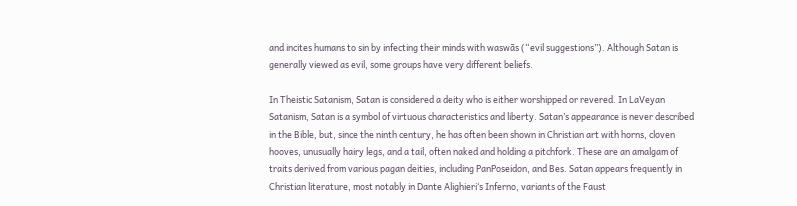and incites humans to sin by infecting their minds with waswās (“evil suggestions”). Although Satan is generally viewed as evil, some groups have very different beliefs.

In Theistic Satanism, Satan is considered a deity who is either worshipped or revered. In LaVeyan Satanism, Satan is a symbol of virtuous characteristics and liberty. Satan’s appearance is never described in the Bible, but, since the ninth century, he has often been shown in Christian art with horns, cloven hooves, unusually hairy legs, and a tail, often naked and holding a pitchfork. These are an amalgam of traits derived from various pagan deities, including PanPoseidon, and Bes. Satan appears frequently in Christian literature, most notably in Dante Alighieri‘s Inferno, variants of the Faust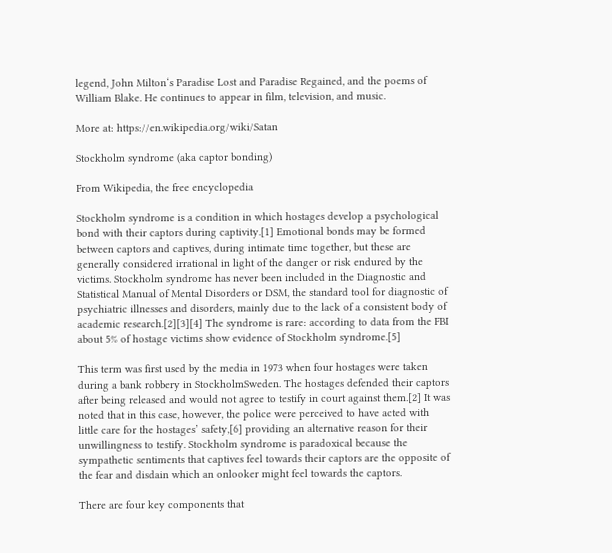legend, John Milton‘s Paradise Lost and Paradise Regained, and the poems of William Blake. He continues to appear in film, television, and music.

More at: https://en.wikipedia.org/wiki/Satan

Stockholm syndrome (aka captor bonding)

From Wikipedia, the free encyclopedia

Stockholm syndrome is a condition in which hostages develop a psychological bond with their captors during captivity.[1] Emotional bonds may be formed between captors and captives, during intimate time together, but these are generally considered irrational in light of the danger or risk endured by the victims. Stockholm syndrome has never been included in the Diagnostic and Statistical Manual of Mental Disorders or DSM, the standard tool for diagnostic of psychiatric illnesses and disorders, mainly due to the lack of a consistent body of academic research.[2][3][4] The syndrome is rare: according to data from the FBI about 5% of hostage victims show evidence of Stockholm syndrome.[5]

This term was first used by the media in 1973 when four hostages were taken during a bank robbery in StockholmSweden. The hostages defended their captors after being released and would not agree to testify in court against them.[2] It was noted that in this case, however, the police were perceived to have acted with little care for the hostages’ safety,[6] providing an alternative reason for their unwillingness to testify. Stockholm syndrome is paradoxical because the sympathetic sentiments that captives feel towards their captors are the opposite of the fear and disdain which an onlooker might feel towards the captors.

There are four key components that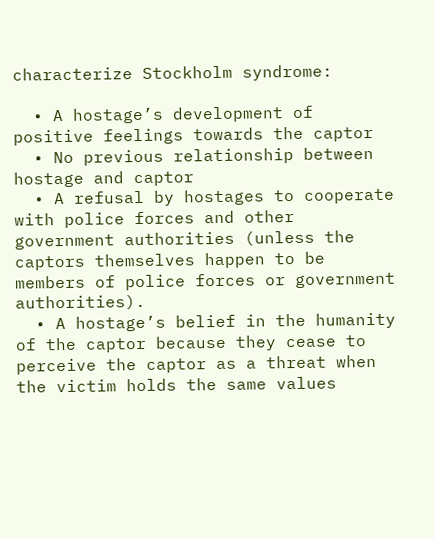characterize Stockholm syndrome:

  • A hostage’s development of positive feelings towards the captor
  • No previous relationship between hostage and captor
  • A refusal by hostages to cooperate with police forces and other government authorities (unless the captors themselves happen to be members of police forces or government authorities).
  • A hostage’s belief in the humanity of the captor because they cease to perceive the captor as a threat when the victim holds the same values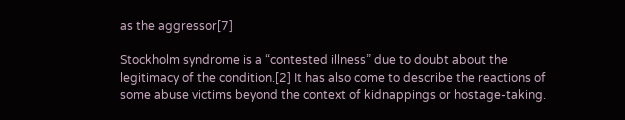as the aggressor[7]

Stockholm syndrome is a “contested illness” due to doubt about the legitimacy of the condition.[2] It has also come to describe the reactions of some abuse victims beyond the context of kidnappings or hostage-taking.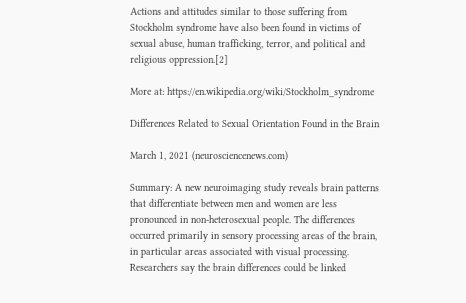Actions and attitudes similar to those suffering from Stockholm syndrome have also been found in victims of sexual abuse, human trafficking, terror, and political and religious oppression.[2]

More at: https://en.wikipedia.org/wiki/Stockholm_syndrome

Differences Related to Sexual Orientation Found in the Brain

March 1, 2021 (neurosciencenews.com)

Summary: A new neuroimaging study reveals brain patterns that differentiate between men and women are less pronounced in non-heterosexual people. The differences occurred primarily in sensory processing areas of the brain, in particular areas associated with visual processing. Researchers say the brain differences could be linked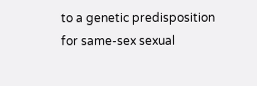to a genetic predisposition for same-sex sexual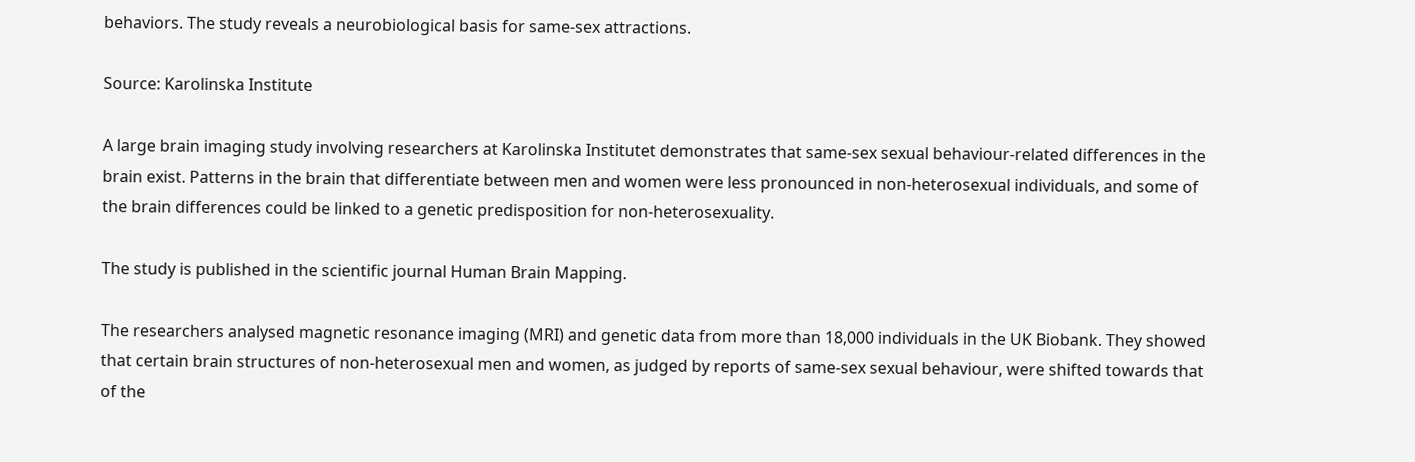behaviors. The study reveals a neurobiological basis for same-sex attractions.

Source: Karolinska Institute

A large brain imaging study involving researchers at Karolinska Institutet demonstrates that same-sex sexual behaviour-related differences in the brain exist. Patterns in the brain that differentiate between men and women were less pronounced in non-heterosexual individuals, and some of the brain differences could be linked to a genetic predisposition for non-heterosexuality.

The study is published in the scientific journal Human Brain Mapping.

The researchers analysed magnetic resonance imaging (MRI) and genetic data from more than 18,000 individuals in the UK Biobank. They showed that certain brain structures of non-heterosexual men and women, as judged by reports of same-sex sexual behaviour, were shifted towards that of the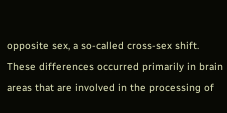opposite sex, a so-called cross-sex shift. These differences occurred primarily in brain areas that are involved in the processing of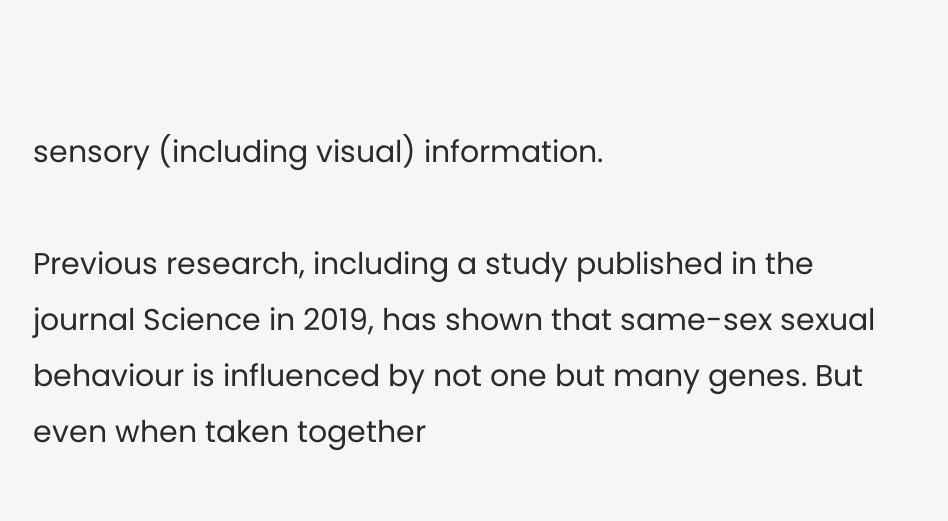sensory (including visual) information.

Previous research, including a study published in the journal Science in 2019, has shown that same-sex sexual behaviour is influenced by not one but many genes. But even when taken together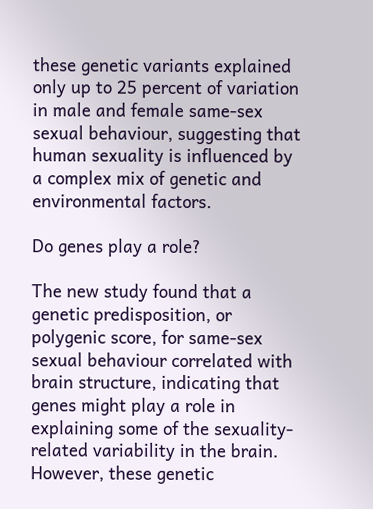these genetic variants explained only up to 25 percent of variation in male and female same-sex sexual behaviour, suggesting that human sexuality is influenced by a complex mix of genetic and environmental factors.

Do genes play a role?

The new study found that a genetic predisposition, or polygenic score, for same-sex sexual behaviour correlated with brain structure, indicating that genes might play a role in explaining some of the sexuality-related variability in the brain. However, these genetic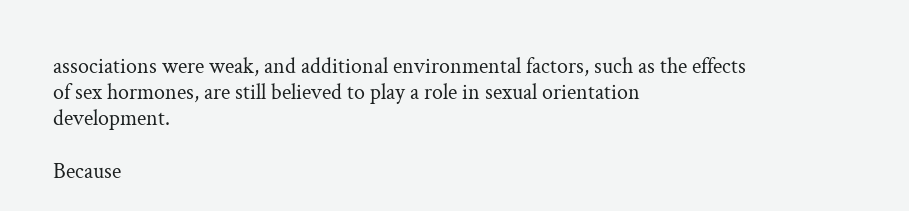associations were weak, and additional environmental factors, such as the effects of sex hormones, are still believed to play a role in sexual orientation development.

Because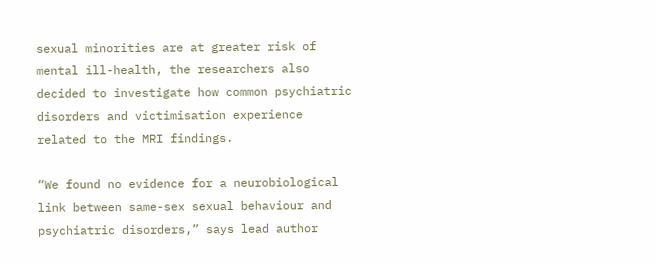sexual minorities are at greater risk of mental ill-health, the researchers also decided to investigate how common psychiatric disorders and victimisation experience related to the MRI findings.

“We found no evidence for a neurobiological link between same-sex sexual behaviour and psychiatric disorders,” says lead author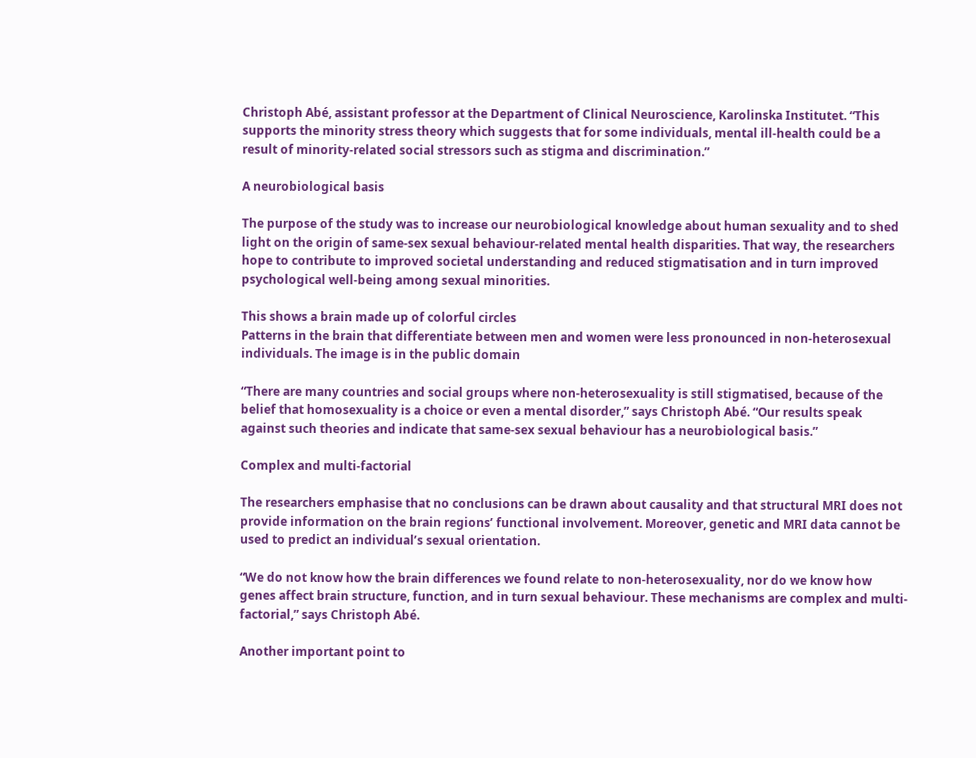Christoph Abé, assistant professor at the Department of Clinical Neuroscience, Karolinska Institutet. “This supports the minority stress theory which suggests that for some individuals, mental ill-health could be a result of minority-related social stressors such as stigma and discrimination.”

A neurobiological basis

The purpose of the study was to increase our neurobiological knowledge about human sexuality and to shed light on the origin of same-sex sexual behaviour-related mental health disparities. That way, the researchers hope to contribute to improved societal understanding and reduced stigmatisation and in turn improved psychological well-being among sexual minorities.

This shows a brain made up of colorful circles
Patterns in the brain that differentiate between men and women were less pronounced in non-heterosexual individuals. The image is in the public domain

“There are many countries and social groups where non-heterosexuality is still stigmatised, because of the belief that homosexuality is a choice or even a mental disorder,” says Christoph Abé. “Our results speak against such theories and indicate that same-sex sexual behaviour has a neurobiological basis.”

Complex and multi-factorial

The researchers emphasise that no conclusions can be drawn about causality and that structural MRI does not provide information on the brain regions’ functional involvement. Moreover, genetic and MRI data cannot be used to predict an individual’s sexual orientation.

“We do not know how the brain differences we found relate to non-heterosexuality, nor do we know how genes affect brain structure, function, and in turn sexual behaviour. These mechanisms are complex and multi-factorial,” says Christoph Abé.

Another important point to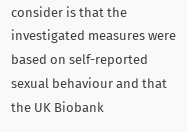consider is that the investigated measures were based on self-reported sexual behaviour and that the UK Biobank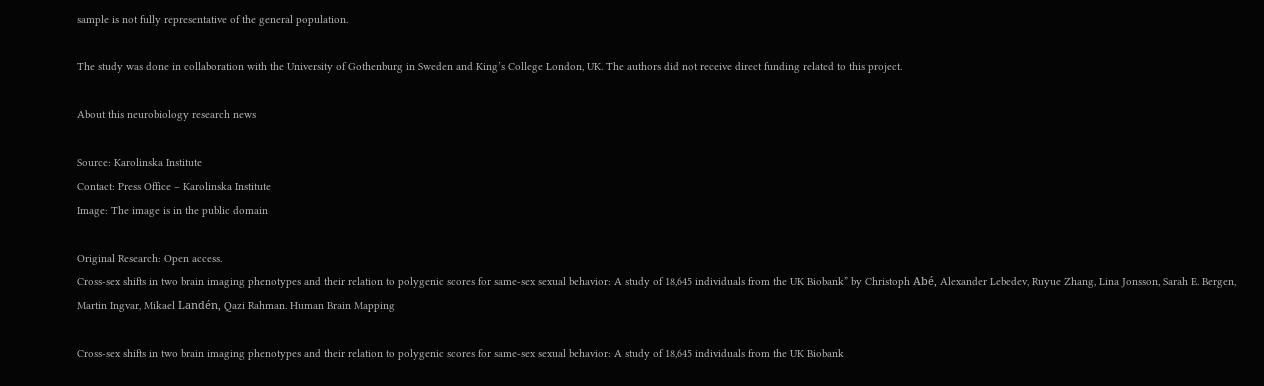sample is not fully representative of the general population.

The study was done in collaboration with the University of Gothenburg in Sweden and King’s College London, UK. The authors did not receive direct funding related to this project.

About this neurobiology research news

Source: Karolinska Institute
Contact: Press Office – Karolinska Institute
Image: The image is in the public domain

Original Research: Open access.
Cross‐sex shifts in two brain imaging phenotypes and their relation to polygenic scores for same‐sex sexual behavior: A study of 18,645 individuals from the UK Biobank” by Christoph Abé, Alexander Lebedev, Ruyue Zhang, Lina Jonsson, Sarah E. Bergen, Martin Ingvar, Mikael Landén, Qazi Rahman. Human Brain Mapping

Cross‐sex shifts in two brain imaging phenotypes and their relation to polygenic scores for same‐sex sexual behavior: A study of 18,645 individuals from the UK Biobank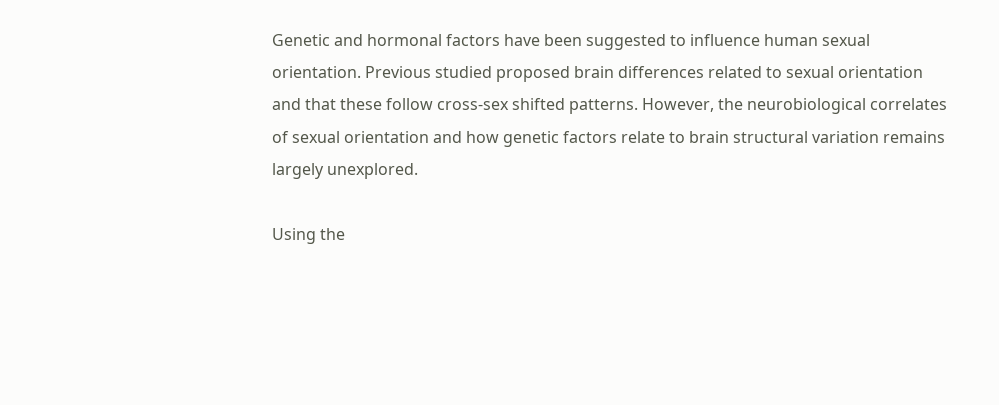Genetic and hormonal factors have been suggested to influence human sexual orientation. Previous studied proposed brain differences related to sexual orientation and that these follow cross‐sex shifted patterns. However, the neurobiological correlates of sexual orientation and how genetic factors relate to brain structural variation remains largely unexplored.

Using the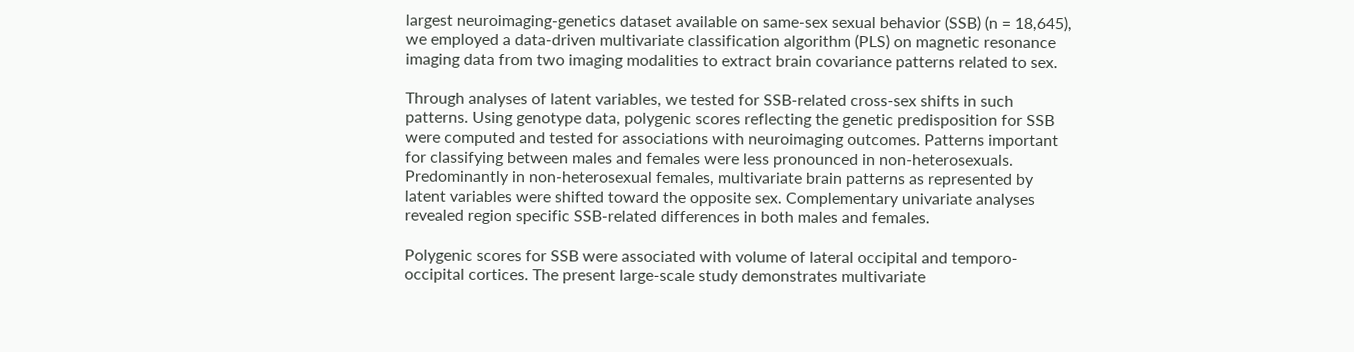largest neuroimaging‐genetics dataset available on same‐sex sexual behavior (SSB) (n = 18,645), we employed a data‐driven multivariate classification algorithm (PLS) on magnetic resonance imaging data from two imaging modalities to extract brain covariance patterns related to sex.

Through analyses of latent variables, we tested for SSB‐related cross‐sex shifts in such patterns. Using genotype data, polygenic scores reflecting the genetic predisposition for SSB were computed and tested for associations with neuroimaging outcomes. Patterns important for classifying between males and females were less pronounced in non‐heterosexuals. Predominantly in non‐heterosexual females, multivariate brain patterns as represented by latent variables were shifted toward the opposite sex. Complementary univariate analyses revealed region specific SSB‐related differences in both males and females.

Polygenic scores for SSB were associated with volume of lateral occipital and temporo‐occipital cortices. The present large‐scale study demonstrates multivariate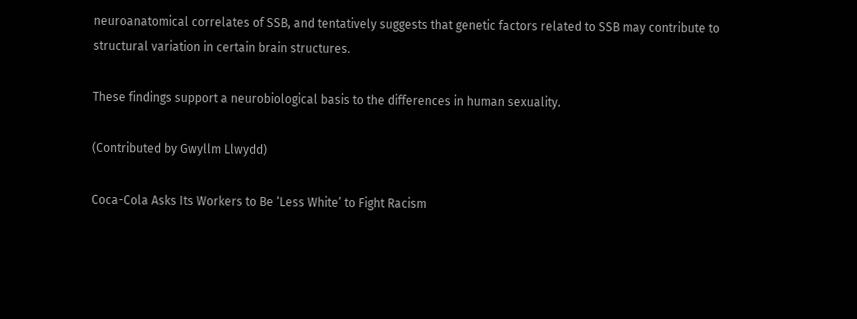neuroanatomical correlates of SSB, and tentatively suggests that genetic factors related to SSB may contribute to structural variation in certain brain structures.

These findings support a neurobiological basis to the differences in human sexuality.

(Contributed by Gwyllm Llwydd)

Coca-Cola Asks Its Workers to Be ‘Less White’ to Fight Racism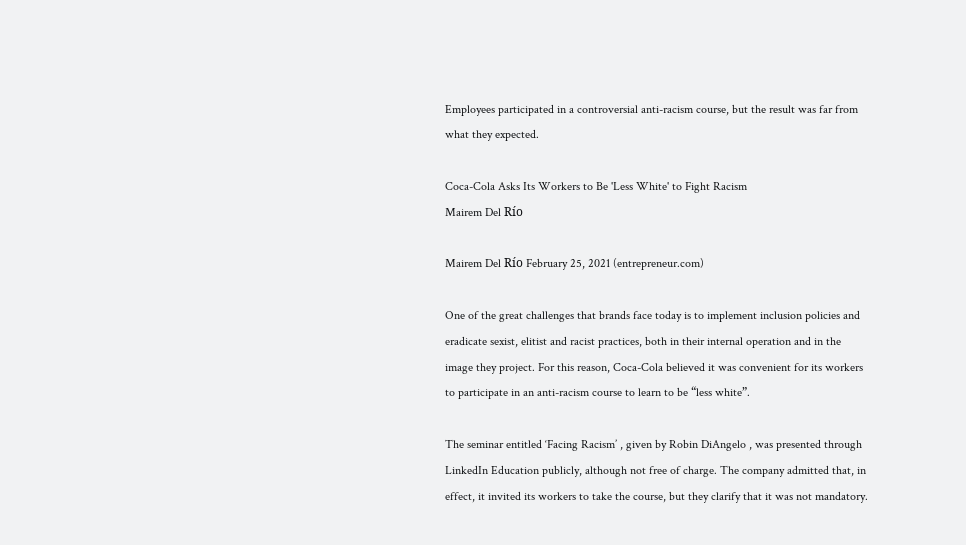Employees participated in a controversial anti-racism course, but the result was far from what they expected.

Coca-Cola Asks Its Workers to Be 'Less White' to Fight Racism
Mairem Del Río

Mairem Del Río February 25, 2021 (entrepreneur.com)

One of the great challenges that brands face today is to implement inclusion policies and eradicate sexist, elitist and racist practices, both in their internal operation and in the image they project. For this reason, Coca-Cola believed it was convenient for its workers to participate in an anti-racism course to learn to be “less white”.

The seminar entitled ‘Facing Racism’ , given by Robin DiAngelo , was presented through LinkedIn Education publicly, although not free of charge. The company admitted that, in effect, it invited its workers to take the course, but they clarify that it was not mandatory.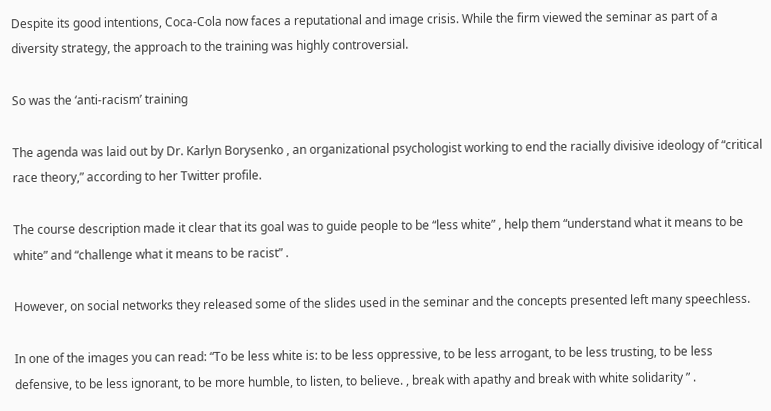Despite its good intentions, Coca-Cola now faces a reputational and image crisis. While the firm viewed the seminar as part of a diversity strategy, the approach to the training was highly controversial.

So was the ‘anti-racism’ training

The agenda was laid out by Dr. Karlyn Borysenko , an organizational psychologist working to end the racially divisive ideology of “critical race theory,” according to her Twitter profile.

The course description made it clear that its goal was to guide people to be “less white” , help them “understand what it means to be white” and “challenge what it means to be racist” .

However, on social networks they released some of the slides used in the seminar and the concepts presented left many speechless.

In one of the images you can read: “To be less white is: to be less oppressive, to be less arrogant, to be less trusting, to be less defensive, to be less ignorant, to be more humble, to listen, to believe. , break with apathy and break with white solidarity ” .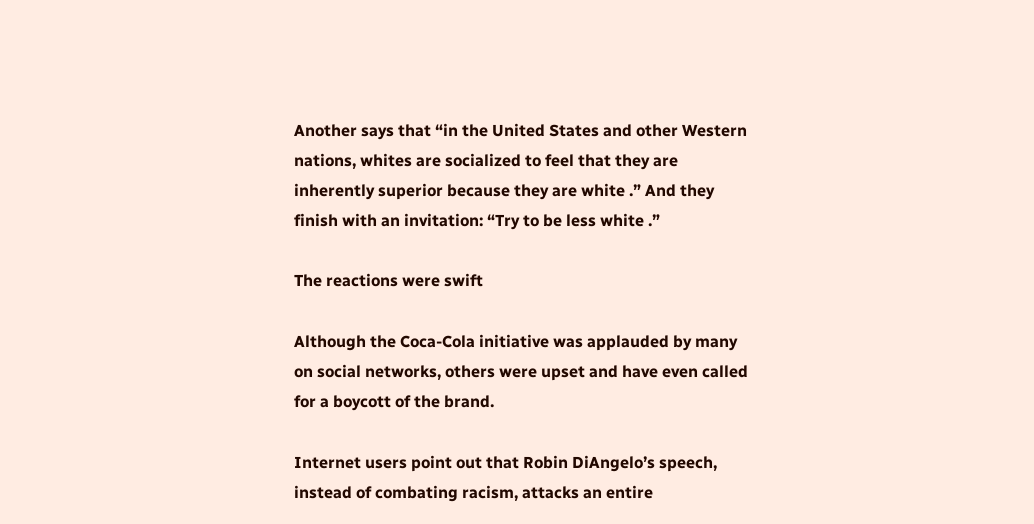Another says that “in the United States and other Western nations, whites are socialized to feel that they are inherently superior because they are white .” And they finish with an invitation: “Try to be less white .”

The reactions were swift

Although the Coca-Cola initiative was applauded by many on social networks, others were upset and have even called for a boycott of the brand.

Internet users point out that Robin DiAngelo’s speech, instead of combating racism, attacks an entire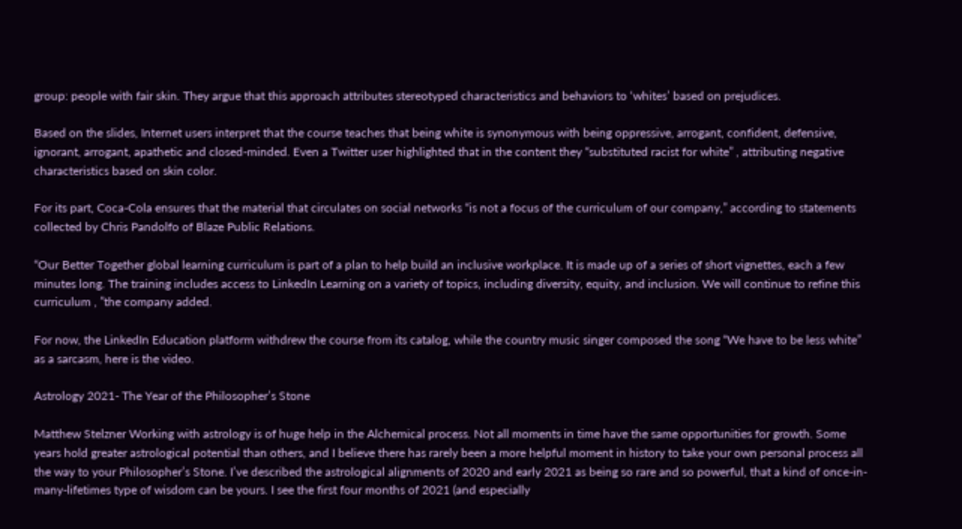group: people with fair skin. They argue that this approach attributes stereotyped characteristics and behaviors to ‘whites’ based on prejudices.

Based on the slides, Internet users interpret that the course teaches that being white is synonymous with being oppressive, arrogant, confident, defensive, ignorant, arrogant, apathetic and closed-minded. Even a Twitter user highlighted that in the content they “substituted racist for white” , attributing negative characteristics based on skin color.

For its part, Coca-Cola ensures that the material that circulates on social networks “is not a focus of the curriculum of our company,” according to statements collected by Chris Pandolfo of Blaze Public Relations.

“Our Better Together global learning curriculum is part of a plan to help build an inclusive workplace. It is made up of a series of short vignettes, each a few minutes long. The training includes access to LinkedIn Learning on a variety of topics, including diversity, equity, and inclusion. We will continue to refine this curriculum , ”the company added.

For now, the LinkedIn Education platform withdrew the course from its catalog, while the country music singer composed the song “We have to be less white” as a sarcasm, here is the video.

Astrology 2021- The Year of the Philosopher’s Stone

Matthew Stelzner Working with astrology is of huge help in the Alchemical process. Not all moments in time have the same opportunities for growth. Some years hold greater astrological potential than others, and I believe there has rarely been a more helpful moment in history to take your own personal process all the way to your Philosopher’s Stone. I’ve described the astrological alignments of 2020 and early 2021 as being so rare and so powerful, that a kind of once-in-many-lifetimes type of wisdom can be yours. I see the first four months of 2021 (and especially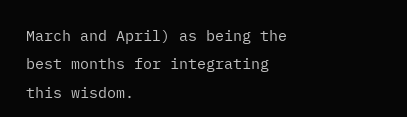March and April) as being the best months for integrating this wisdom.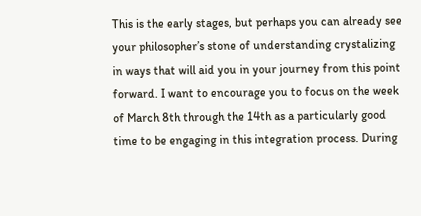This is the early stages, but perhaps you can already see your philosopher’s stone of understanding crystalizing in ways that will aid you in your journey from this point forward. I want to encourage you to focus on the week of March 8th through the 14th as a particularly good time to be engaging in this integration process. During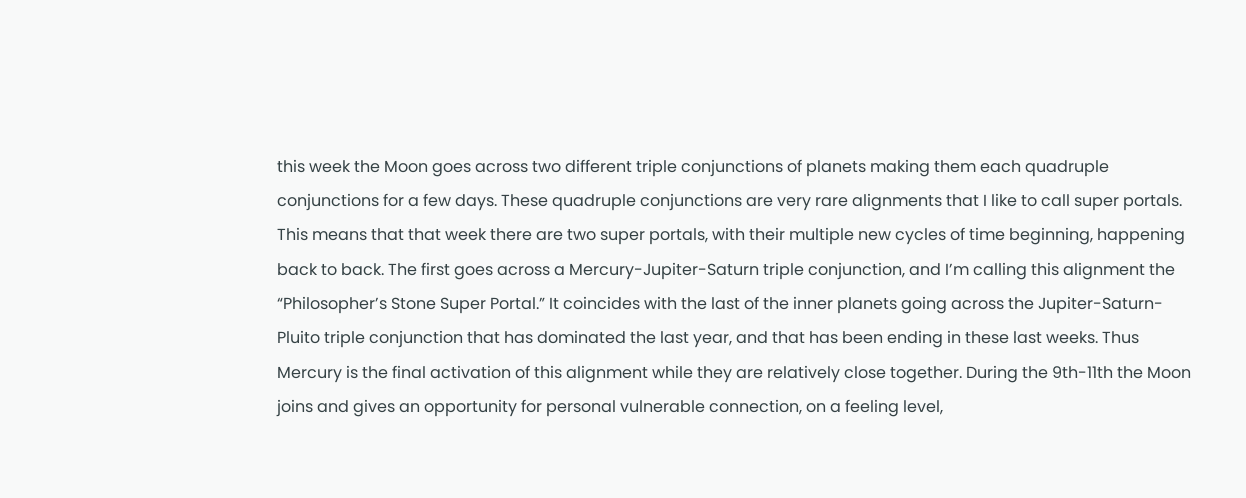this week the Moon goes across two different triple conjunctions of planets making them each quadruple conjunctions for a few days. These quadruple conjunctions are very rare alignments that I like to call super portals. This means that that week there are two super portals, with their multiple new cycles of time beginning, happening back to back. The first goes across a Mercury-Jupiter-Saturn triple conjunction, and I’m calling this alignment the “Philosopher’s Stone Super Portal.” It coincides with the last of the inner planets going across the Jupiter-Saturn-Pluito triple conjunction that has dominated the last year, and that has been ending in these last weeks. Thus Mercury is the final activation of this alignment while they are relatively close together. During the 9th-11th the Moon joins and gives an opportunity for personal vulnerable connection, on a feeling level,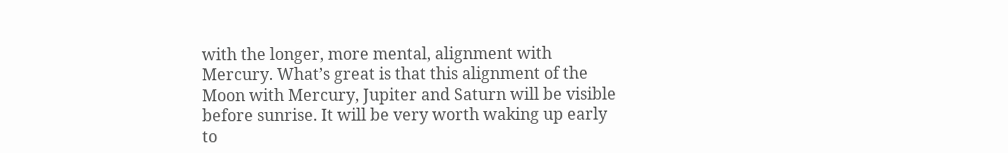with the longer, more mental, alignment with Mercury. What’s great is that this alignment of the Moon with Mercury, Jupiter and Saturn will be visible before sunrise. It will be very worth waking up early to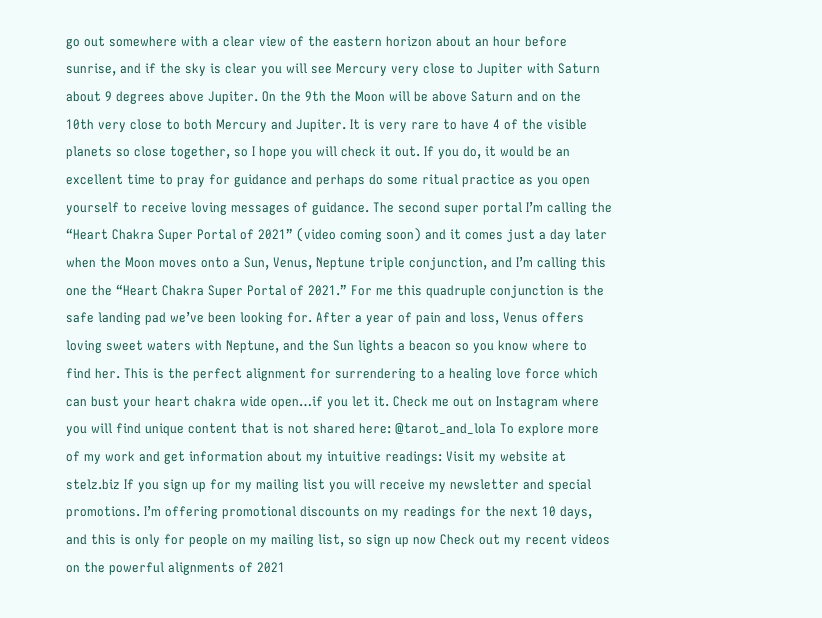go out somewhere with a clear view of the eastern horizon about an hour before sunrise, and if the sky is clear you will see Mercury very close to Jupiter with Saturn about 9 degrees above Jupiter. On the 9th the Moon will be above Saturn and on the 10th very close to both Mercury and Jupiter. It is very rare to have 4 of the visible planets so close together, so I hope you will check it out. If you do, it would be an excellent time to pray for guidance and perhaps do some ritual practice as you open yourself to receive loving messages of guidance. The second super portal I’m calling the “Heart Chakra Super Portal of 2021” (video coming soon) and it comes just a day later when the Moon moves onto a Sun, Venus, Neptune triple conjunction, and I’m calling this one the “Heart Chakra Super Portal of 2021.” For me this quadruple conjunction is the safe landing pad we’ve been looking for. After a year of pain and loss, Venus offers loving sweet waters with Neptune, and the Sun lights a beacon so you know where to find her. This is the perfect alignment for surrendering to a healing love force which can bust your heart chakra wide open…if you let it. Check me out on Instagram where you will find unique content that is not shared here: @tarot_and_lola To explore more of my work and get information about my intuitive readings: Visit my website at stelz.biz If you sign up for my mailing list you will receive my newsletter and special promotions. I’m offering promotional discounts on my readings for the next 10 days, and this is only for people on my mailing list, so sign up now Check out my recent videos on the powerful alignments of 2021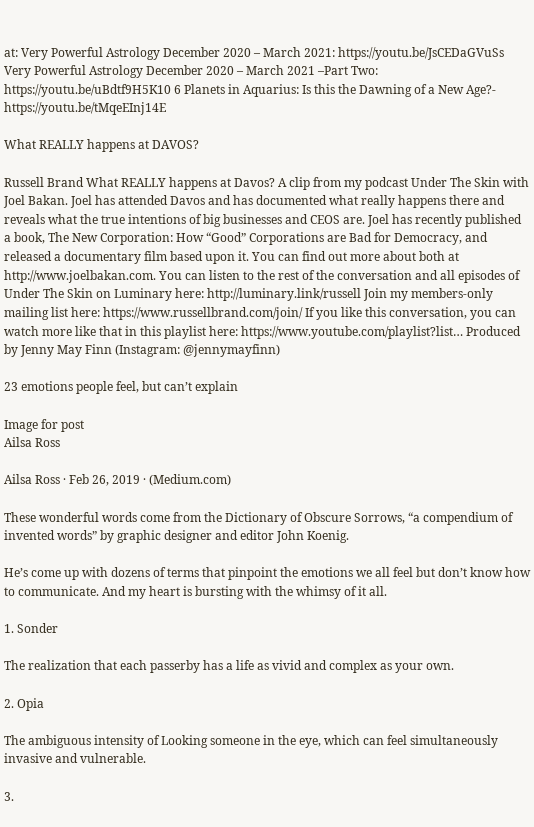at: Very Powerful Astrology December 2020 – March 2021: https://youtu.be/JsCEDaGVuSs Very Powerful Astrology December 2020 – March 2021 –Part Two: https://youtu.be/uBdtf9H5K10 6 Planets in Aquarius: Is this the Dawning of a New Age?- https://youtu.be/tMqeEInj14E

What REALLY happens at DAVOS?

Russell Brand What REALLY happens at Davos? A clip from my podcast Under The Skin with Joel Bakan. Joel has attended Davos and has documented what really happens there and reveals what the true intentions of big businesses and CEOS are. Joel has recently published a book, The New Corporation: How “Good” Corporations are Bad for Democracy, and released a documentary film based upon it. You can find out more about both at http://www.joelbakan.com. You can listen to the rest of the conversation and all episodes of Under The Skin on Luminary here: http://luminary.link/russell Join my members-only mailing list here: https://www.russellbrand.com/join/ If you like this conversation, you can watch more like that in this playlist here: https://www.youtube.com/playlist?list… Produced by Jenny May Finn (Instagram: @jennymayfinn)

23 emotions people feel, but can’t explain

Image for post
Ailsa Ross

Ailsa Ross · Feb 26, 2019 · (Medium.com)

These wonderful words come from the Dictionary of Obscure Sorrows, “a compendium of invented words” by graphic designer and editor John Koenig.

He’s come up with dozens of terms that pinpoint the emotions we all feel but don’t know how to communicate. And my heart is bursting with the whimsy of it all.

1. Sonder

The realization that each passerby has a life as vivid and complex as your own.

2. Opia

The ambiguous intensity of Looking someone in the eye, which can feel simultaneously invasive and vulnerable.

3.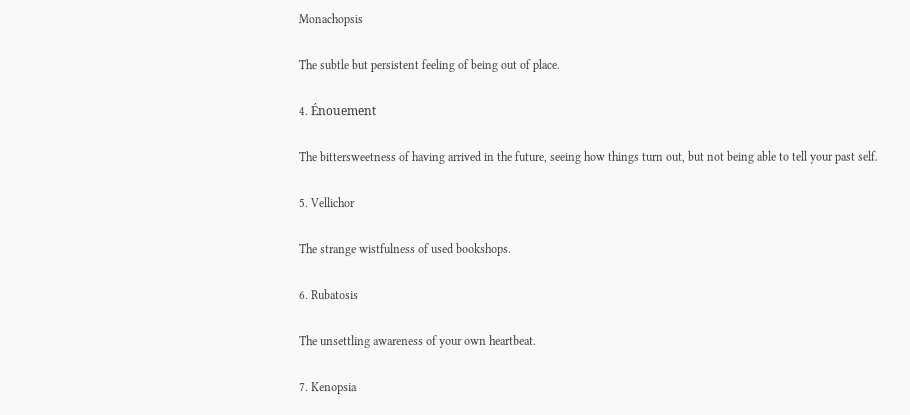Monachopsis

The subtle but persistent feeling of being out of place.

4. Énouement

The bittersweetness of having arrived in the future, seeing how things turn out, but not being able to tell your past self.

5. Vellichor

The strange wistfulness of used bookshops.

6. Rubatosis

The unsettling awareness of your own heartbeat.

7. Kenopsia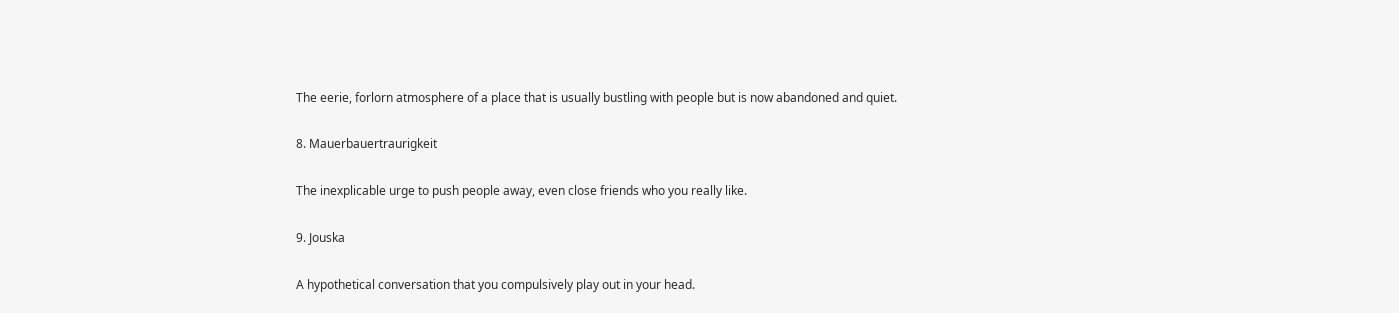The eerie, forlorn atmosphere of a place that is usually bustling with people but is now abandoned and quiet.

8. Mauerbauertraurigkeit

The inexplicable urge to push people away, even close friends who you really like.

9. Jouska

A hypothetical conversation that you compulsively play out in your head.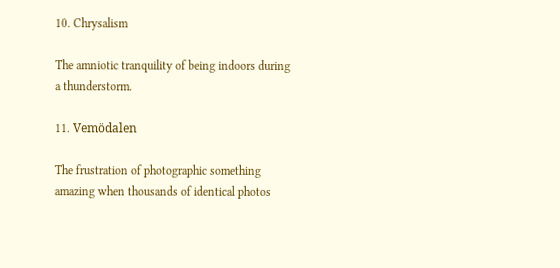10. Chrysalism

The amniotic tranquility of being indoors during a thunderstorm.

11. Vemödalen

The frustration of photographic something amazing when thousands of identical photos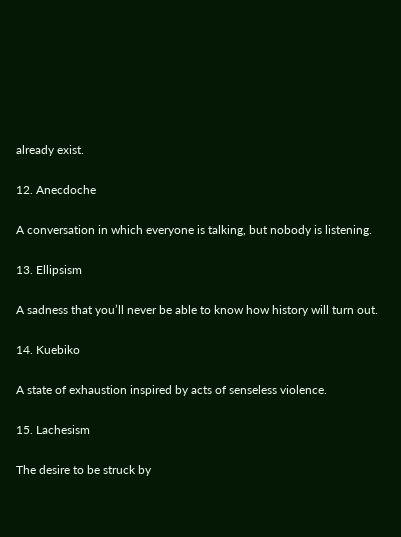already exist.

12. Anecdoche

A conversation in which everyone is talking, but nobody is listening.

13. Ellipsism

A sadness that you’ll never be able to know how history will turn out.

14. Kuebiko

A state of exhaustion inspired by acts of senseless violence.

15. Lachesism

The desire to be struck by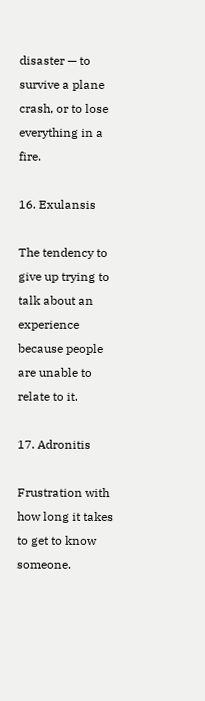disaster — to survive a plane crash, or to lose everything in a fire.

16. Exulansis

The tendency to give up trying to talk about an experience because people are unable to relate to it.

17. Adronitis

Frustration with how long it takes to get to know someone.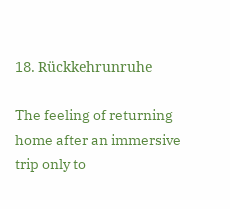18. Rückkehrunruhe

The feeling of returning home after an immersive trip only to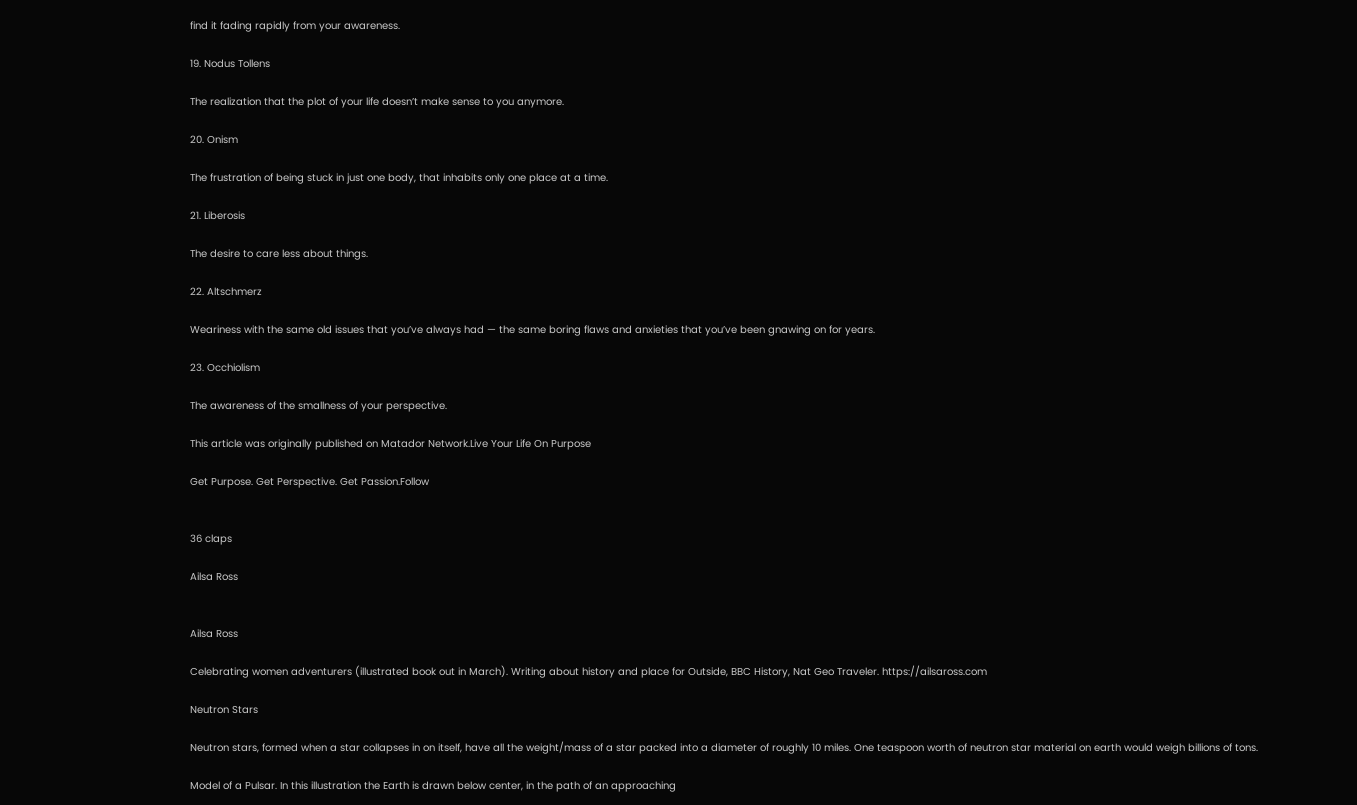find it fading rapidly from your awareness.

19. Nodus Tollens

The realization that the plot of your life doesn’t make sense to you anymore.

20. Onism

The frustration of being stuck in just one body, that inhabits only one place at a time.

21. Liberosis

The desire to care less about things.

22. Altschmerz

Weariness with the same old issues that you’ve always had — the same boring flaws and anxieties that you’ve been gnawing on for years.

23. Occhiolism

The awareness of the smallness of your perspective.

This article was originally published on Matador Network.Live Your Life On Purpose

Get Purpose. Get Perspective. Get Passion.Follow


36 claps

Ailsa Ross


Ailsa Ross

Celebrating women adventurers (illustrated book out in March). Writing about history and place for Outside, BBC History, Nat Geo Traveler. https://ailsaross.com

Neutron Stars

Neutron stars, formed when a star collapses in on itself, have all the weight/mass of a star packed into a diameter of roughly 10 miles. One teaspoon worth of neutron star material on earth would weigh billions of tons.

Model of a Pulsar. In this illustration the Earth is drawn below center, in the path of an approaching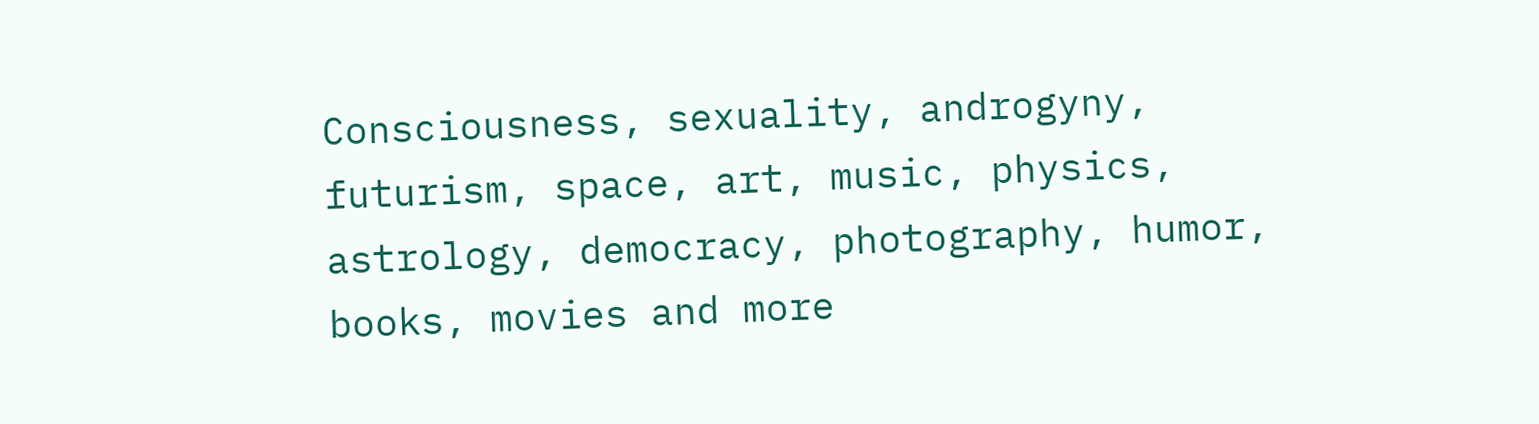Consciousness, sexuality, androgyny, futurism, space, art, music, physics, astrology, democracy, photography, humor, books, movies and more